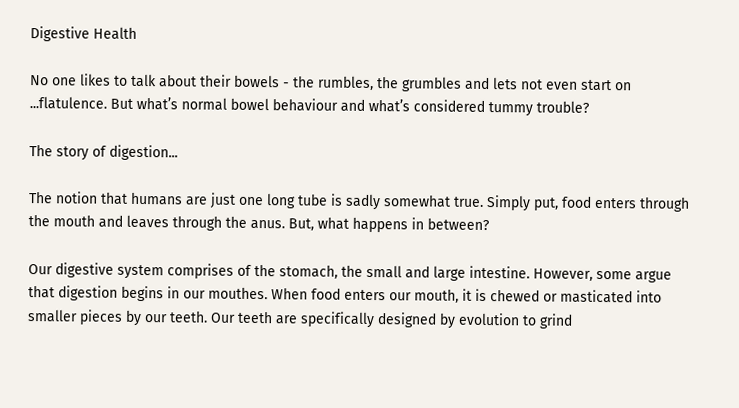Digestive Health

No one likes to talk about their bowels - the rumbles, the grumbles and lets not even start on ...flatulence. But what’s normal bowel behaviour and what’s considered tummy trouble?

The story of digestion...

The notion that humans are just one long tube is sadly somewhat true. Simply put, food enters through the mouth and leaves through the anus. But, what happens in between?

Our digestive system comprises of the stomach, the small and large intestine. However, some argue that digestion begins in our mouthes. When food enters our mouth, it is chewed or masticated into smaller pieces by our teeth. Our teeth are specifically designed by evolution to grind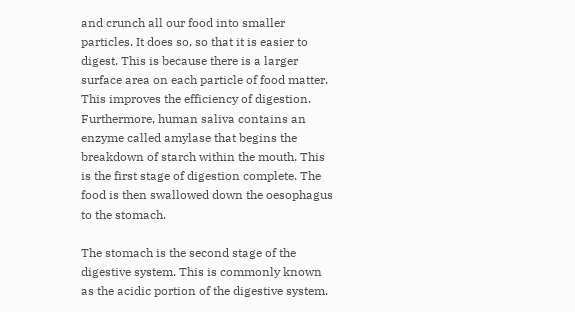and crunch all our food into smaller particles. It does so, so that it is easier to digest. This is because there is a larger surface area on each particle of food matter. This improves the efficiency of digestion. Furthermore, human saliva contains an enzyme called amylase that begins the breakdown of starch within the mouth. This is the first stage of digestion complete. The food is then swallowed down the oesophagus to the stomach.

The stomach is the second stage of the digestive system. This is commonly known as the acidic portion of the digestive system.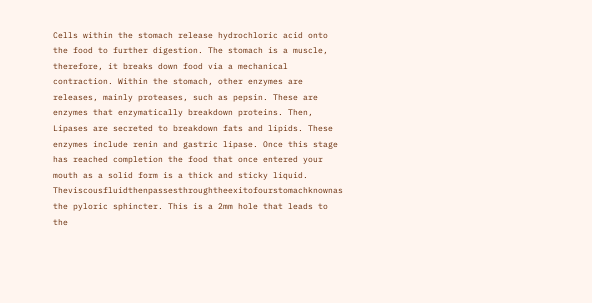Cells within the stomach release hydrochloric acid onto the food to further digestion. The stomach is a muscle, therefore, it breaks down food via a mechanical contraction. Within the stomach, other enzymes are releases, mainly proteases, such as pepsin. These are enzymes that enzymatically breakdown proteins. Then, Lipases are secreted to breakdown fats and lipids. These enzymes include renin and gastric lipase. Once this stage has reached completion the food that once entered your mouth as a solid form is a thick and sticky liquid. Theviscousfluidthenpassesthroughtheexitofourstomachknownas the pyloric sphincter. This is a 2mm hole that leads to the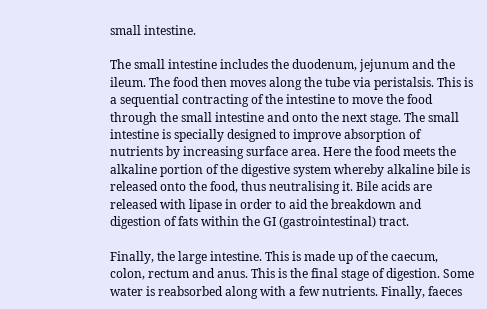small intestine.

The small intestine includes the duodenum, jejunum and the ileum. The food then moves along the tube via peristalsis. This is a sequential contracting of the intestine to move the food through the small intestine and onto the next stage. The small intestine is specially designed to improve absorption of nutrients by increasing surface area. Here the food meets the alkaline portion of the digestive system whereby alkaline bile is released onto the food, thus neutralising it. Bile acids are released with lipase in order to aid the breakdown and digestion of fats within the GI (gastrointestinal) tract.

Finally, the large intestine. This is made up of the caecum, colon, rectum and anus. This is the final stage of digestion. Some water is reabsorbed along with a few nutrients. Finally, faeces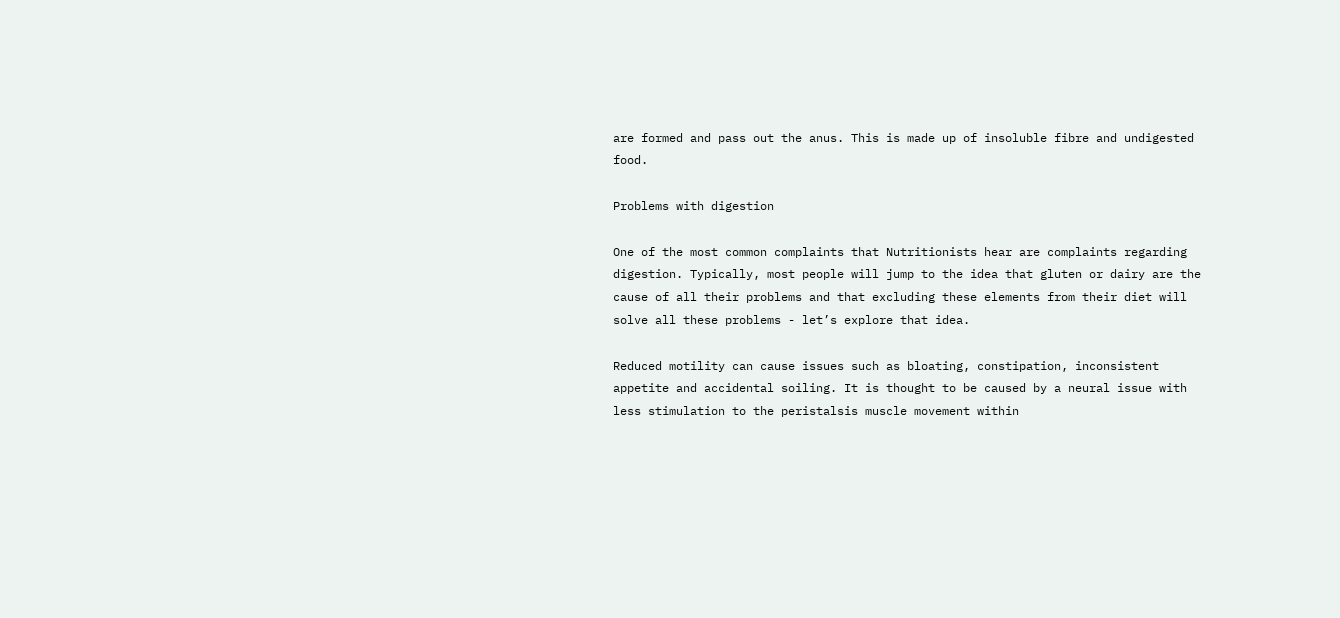are formed and pass out the anus. This is made up of insoluble fibre and undigested food.

Problems with digestion

One of the most common complaints that Nutritionists hear are complaints regarding digestion. Typically, most people will jump to the idea that gluten or dairy are the cause of all their problems and that excluding these elements from their diet will solve all these problems - let’s explore that idea.

Reduced motility can cause issues such as bloating, constipation, inconsistent appetite and accidental soiling. It is thought to be caused by a neural issue with less stimulation to the peristalsis muscle movement within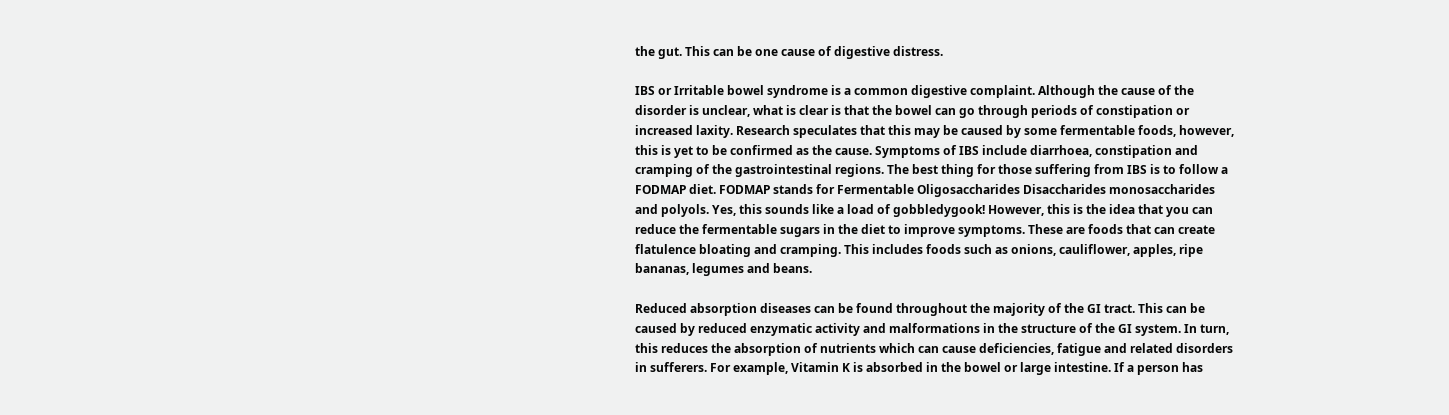the gut. This can be one cause of digestive distress.

IBS or Irritable bowel syndrome is a common digestive complaint. Although the cause of the disorder is unclear, what is clear is that the bowel can go through periods of constipation or increased laxity. Research speculates that this may be caused by some fermentable foods, however, this is yet to be confirmed as the cause. Symptoms of IBS include diarrhoea, constipation and cramping of the gastrointestinal regions. The best thing for those suffering from IBS is to follow a FODMAP diet. FODMAP stands for Fermentable Oligosaccharides Disaccharides monosaccharides and polyols. Yes, this sounds like a load of gobbledygook! However, this is the idea that you can reduce the fermentable sugars in the diet to improve symptoms. These are foods that can create flatulence bloating and cramping. This includes foods such as onions, cauliflower, apples, ripe bananas, legumes and beans.

Reduced absorption diseases can be found throughout the majority of the GI tract. This can be caused by reduced enzymatic activity and malformations in the structure of the GI system. In turn, this reduces the absorption of nutrients which can cause deficiencies, fatigue and related disorders in sufferers. For example, Vitamin K is absorbed in the bowel or large intestine. If a person has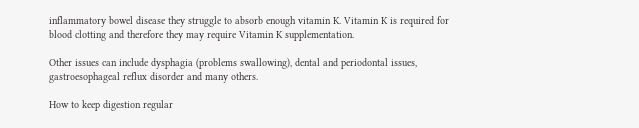inflammatory bowel disease they struggle to absorb enough vitamin K. Vitamin K is required for blood clotting and therefore they may require Vitamin K supplementation.

Other issues can include dysphagia (problems swallowing), dental and periodontal issues, gastroesophageal reflux disorder and many others.

How to keep digestion regular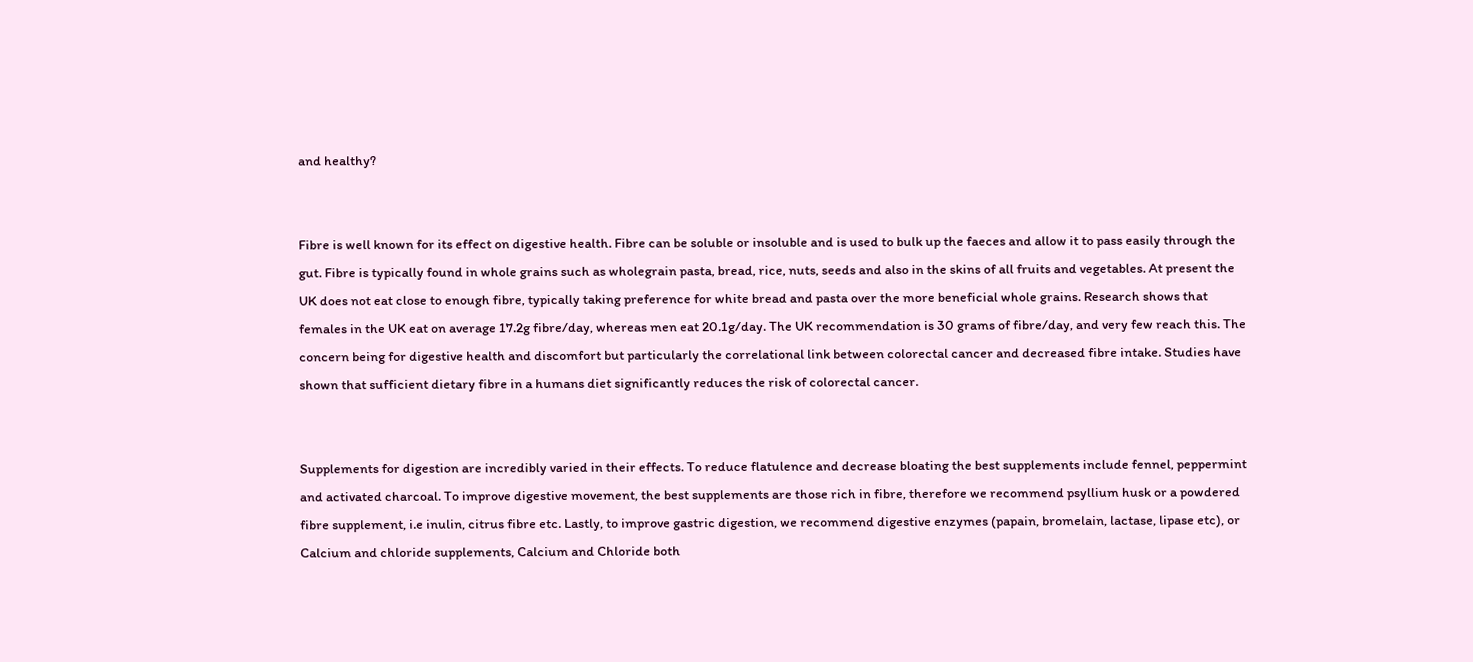and healthy?


Fibre is well known for its effect on digestive health. Fibre can be soluble or insoluble and is used to bulk up the faeces and allow it to pass easily through the gut. Fibre is typically found in whole grains such as wholegrain pasta, bread, rice, nuts, seeds and also in the skins of all fruits and vegetables. At present the UK does not eat close to enough fibre, typically taking preference for white bread and pasta over the more beneficial whole grains. Research shows that females in the UK eat on average 17.2g fibre/day, whereas men eat 20.1g/day. The UK recommendation is 30 grams of fibre/day, and very few reach this. The concern being for digestive health and discomfort but particularly the correlational link between colorectal cancer and decreased fibre intake. Studies have shown that sufficient dietary fibre in a humans diet significantly reduces the risk of colorectal cancer.


Supplements for digestion are incredibly varied in their effects. To reduce flatulence and decrease bloating the best supplements include fennel, peppermint and activated charcoal. To improve digestive movement, the best supplements are those rich in fibre, therefore we recommend psyllium husk or a powdered fibre supplement, i.e inulin, citrus fibre etc. Lastly, to improve gastric digestion, we recommend digestive enzymes (papain, bromelain, lactase, lipase etc), or Calcium and chloride supplements, Calcium and Chloride both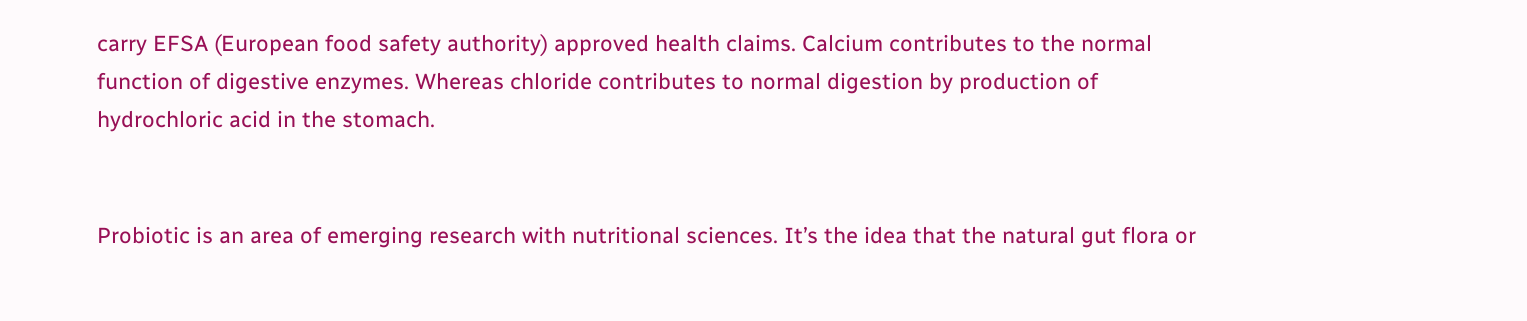carry EFSA (European food safety authority) approved health claims. Calcium contributes to the normal function of digestive enzymes. Whereas chloride contributes to normal digestion by production of hydrochloric acid in the stomach.


Probiotic is an area of emerging research with nutritional sciences. It’s the idea that the natural gut flora or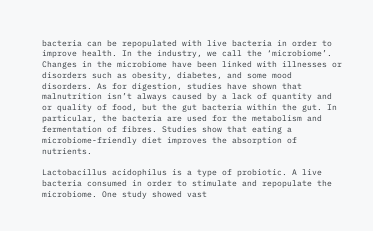bacteria can be repopulated with live bacteria in order to improve health. In the industry, we call the ‘microbiome’. Changes in the microbiome have been linked with illnesses or disorders such as obesity, diabetes, and some mood disorders. As for digestion, studies have shown that malnutrition isn’t always caused by a lack of quantity and or quality of food, but the gut bacteria within the gut. In particular, the bacteria are used for the metabolism and fermentation of fibres. Studies show that eating a microbiome-friendly diet improves the absorption of nutrients.

Lactobacillus acidophilus is a type of probiotic. A live bacteria consumed in order to stimulate and repopulate the microbiome. One study showed vast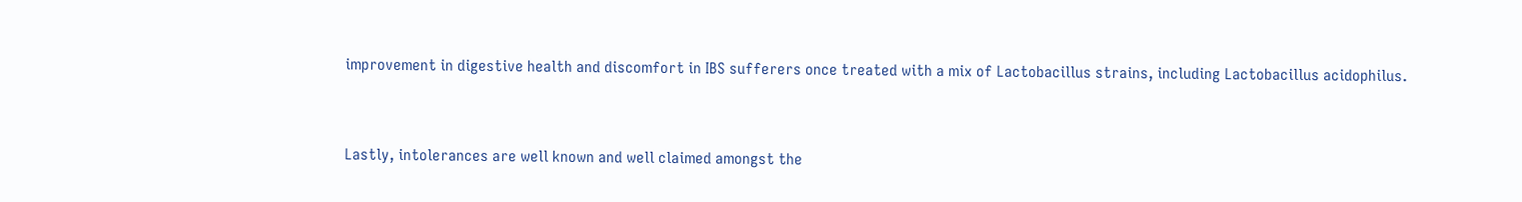improvement in digestive health and discomfort in IBS sufferers once treated with a mix of Lactobacillus strains, including Lactobacillus acidophilus.


Lastly, intolerances are well known and well claimed amongst the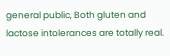general public, Both gluten and lactose intolerances are totally real.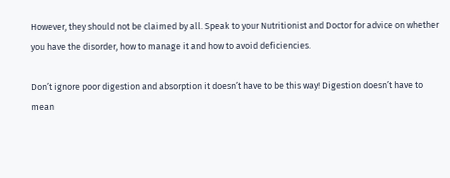However, they should not be claimed by all. Speak to your Nutritionist and Doctor for advice on whether you have the disorder, how to manage it and how to avoid deficiencies.

Don’t ignore poor digestion and absorption it doesn’t have to be this way! Digestion doesn’t have to mean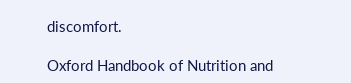discomfort.

Oxford Handbook of Nutrition and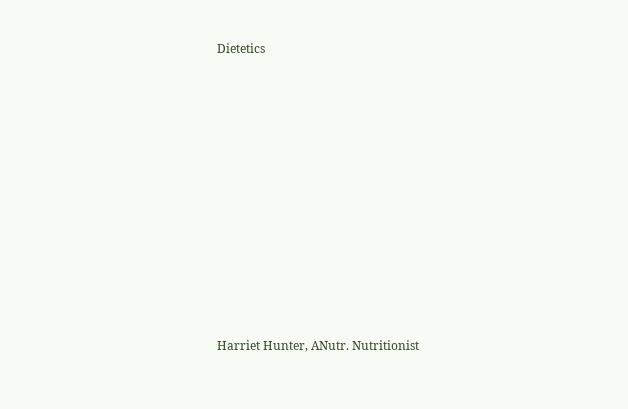Dietetics











Harriet Hunter, ANutr. Nutritionist